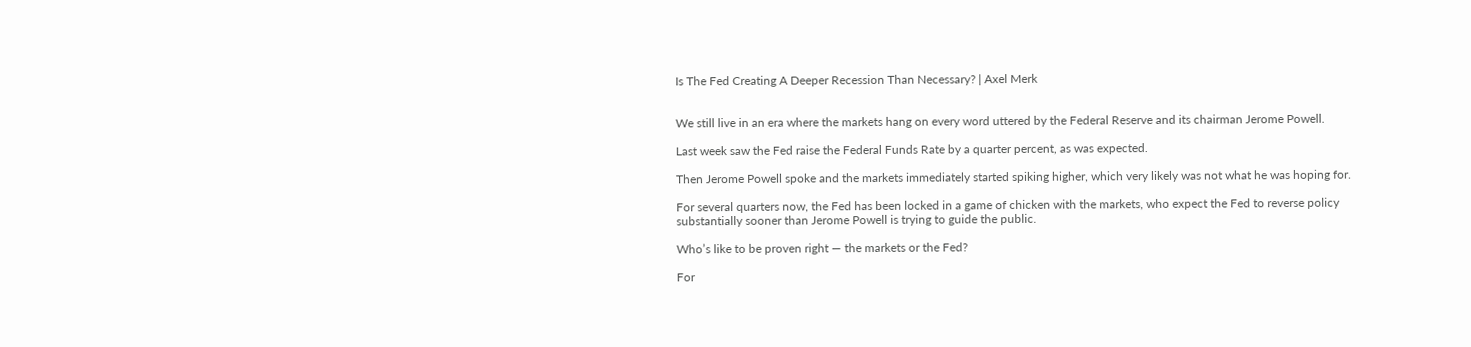Is The Fed Creating A Deeper Recession Than Necessary? | Axel Merk


We still live in an era where the markets hang on every word uttered by the Federal Reserve and its chairman Jerome Powell.

Last week saw the Fed raise the Federal Funds Rate by a quarter percent, as was expected.

Then Jerome Powell spoke and the markets immediately started spiking higher, which very likely was not what he was hoping for.

For several quarters now, the Fed has been locked in a game of chicken with the markets, who expect the Fed to reverse policy substantially sooner than Jerome Powell is trying to guide the public.

Who’s like to be proven right — the markets or the Fed?

For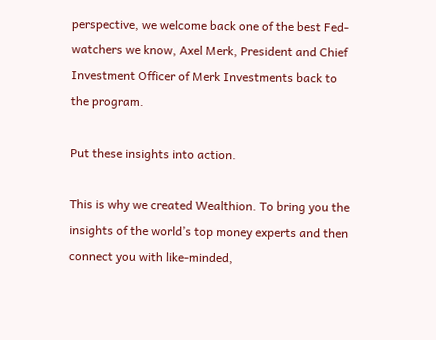perspective, we welcome back one of the best Fed-watchers we know, Axel Merk, President and Chief Investment Officer of Merk Investments back to the program.

Put these insights into action.

This is why we created Wealthion. To bring you the insights of the world’s top money experts and then connect you with like-minded,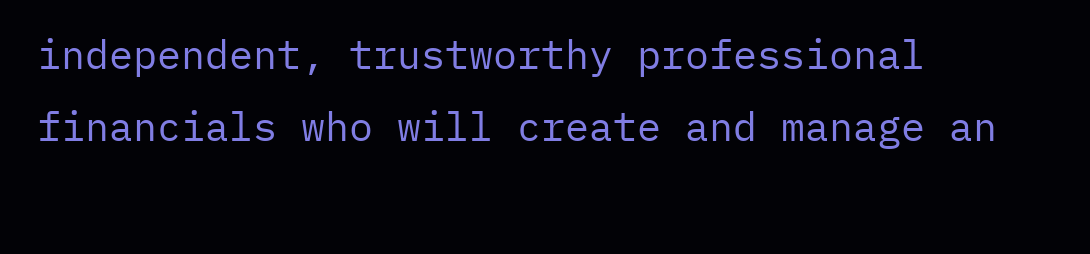independent, trustworthy professional financials who will create and manage an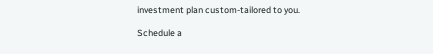investment plan custom-tailored to you.

Schedule a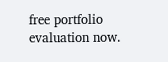free portfolio evaluation now.